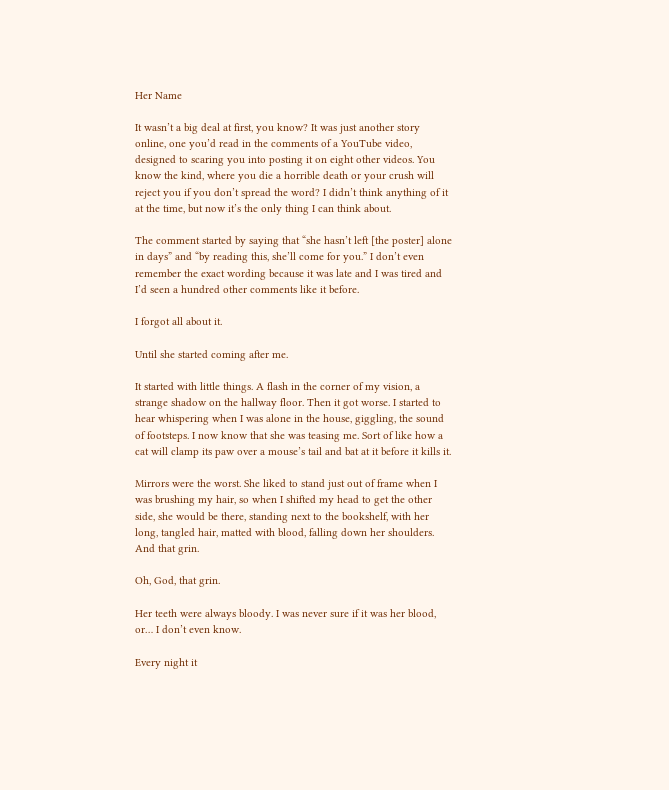Her Name

It wasn’t a big deal at first, you know? It was just another story online, one you’d read in the comments of a YouTube video, designed to scaring you into posting it on eight other videos. You know the kind, where you die a horrible death or your crush will reject you if you don’t spread the word? I didn’t think anything of it at the time, but now it’s the only thing I can think about.

The comment started by saying that “she hasn’t left [the poster] alone in days” and “by reading this, she’ll come for you.” I don’t even remember the exact wording because it was late and I was tired and I’d seen a hundred other comments like it before.

I forgot all about it.

Until she started coming after me.

It started with little things. A flash in the corner of my vision, a strange shadow on the hallway floor. Then it got worse. I started to hear whispering when I was alone in the house, giggling, the sound of footsteps. I now know that she was teasing me. Sort of like how a cat will clamp its paw over a mouse’s tail and bat at it before it kills it.

Mirrors were the worst. She liked to stand just out of frame when I was brushing my hair, so when I shifted my head to get the other side, she would be there, standing next to the bookshelf, with her long, tangled hair, matted with blood, falling down her shoulders. And that grin.

Oh, God, that grin.

Her teeth were always bloody. I was never sure if it was her blood, or… I don’t even know.

Every night it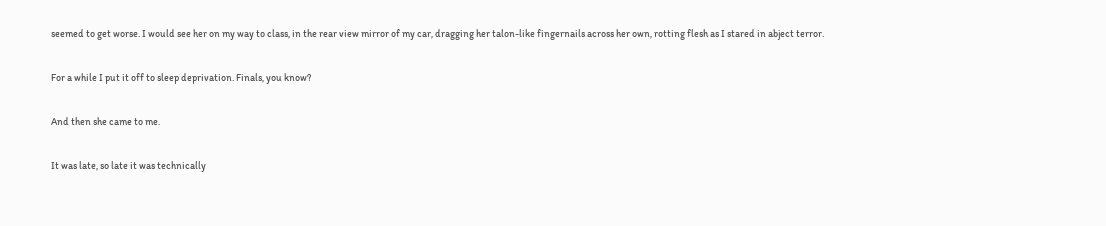seemed to get worse. I would see her on my way to class, in the rear view mirror of my car, dragging her talon-like fingernails across her own, rotting flesh as I stared in abject terror.

For a while I put it off to sleep deprivation. Finals, you know?

And then she came to me.

It was late, so late it was technically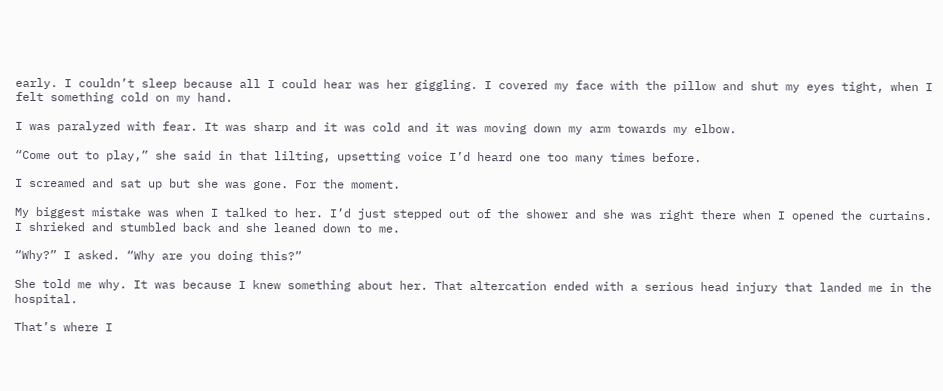early. I couldn’t sleep because all I could hear was her giggling. I covered my face with the pillow and shut my eyes tight, when I felt something cold on my hand.

I was paralyzed with fear. It was sharp and it was cold and it was moving down my arm towards my elbow.

“Come out to play,” she said in that lilting, upsetting voice I’d heard one too many times before.

I screamed and sat up but she was gone. For the moment.

My biggest mistake was when I talked to her. I’d just stepped out of the shower and she was right there when I opened the curtains. I shrieked and stumbled back and she leaned down to me.

“Why?” I asked. “Why are you doing this?”

She told me why. It was because I knew something about her. That altercation ended with a serious head injury that landed me in the hospital.

That’s where I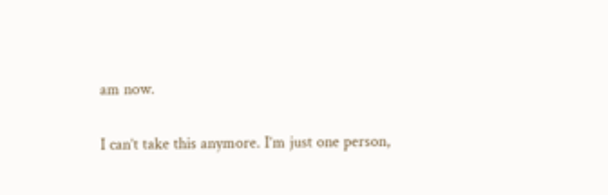am now.

I can’t take this anymore. I’m just one person,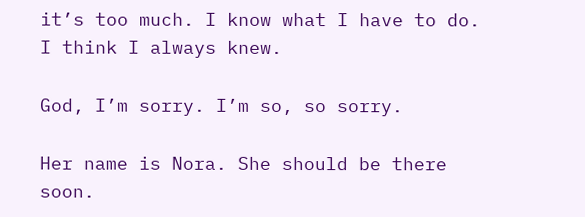it’s too much. I know what I have to do. I think I always knew.

God, I’m sorry. I’m so, so sorry.

Her name is Nora. She should be there soon.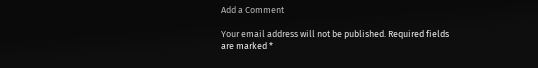Add a Comment

Your email address will not be published. Required fields are marked *